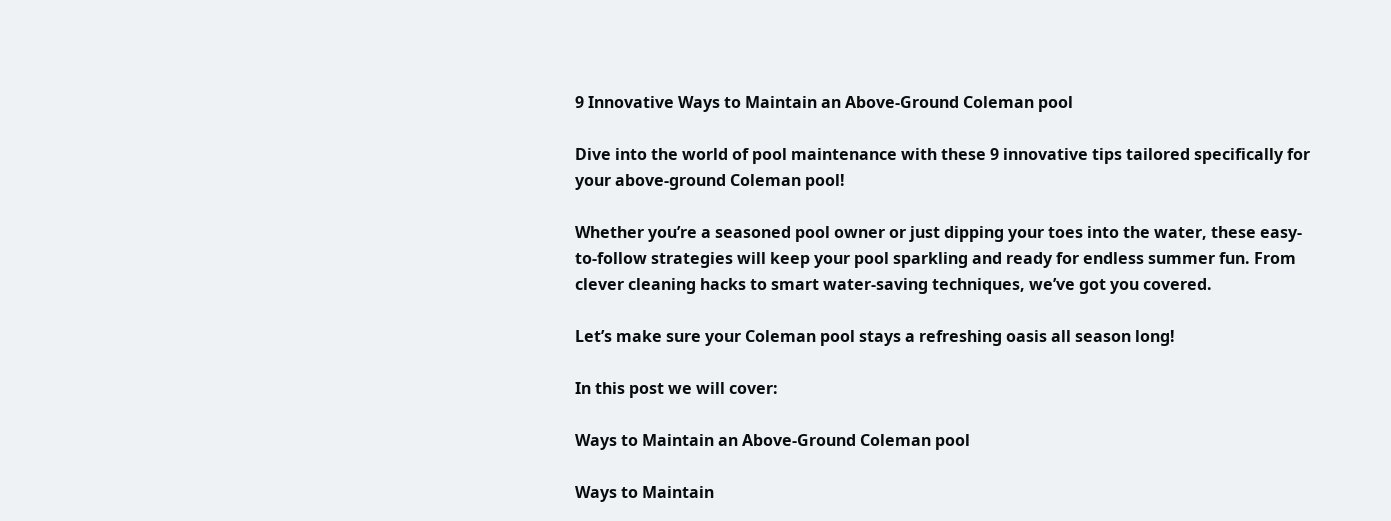9 Innovative Ways to Maintain an Above-Ground Coleman pool

Dive into the world of pool maintenance with these 9 innovative tips tailored specifically for your above-ground Coleman pool!

Whether you’re a seasoned pool owner or just dipping your toes into the water, these easy-to-follow strategies will keep your pool sparkling and ready for endless summer fun. From clever cleaning hacks to smart water-saving techniques, we’ve got you covered.

Let’s make sure your Coleman pool stays a refreshing oasis all season long!

In this post we will cover:

Ways to Maintain an Above-Ground Coleman pool

Ways to Maintain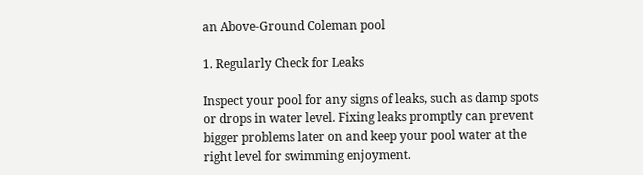an Above-Ground Coleman pool

1. Regularly Check for Leaks

Inspect your pool for any signs of leaks, such as damp spots or drops in water level. Fixing leaks promptly can prevent bigger problems later on and keep your pool water at the right level for swimming enjoyment.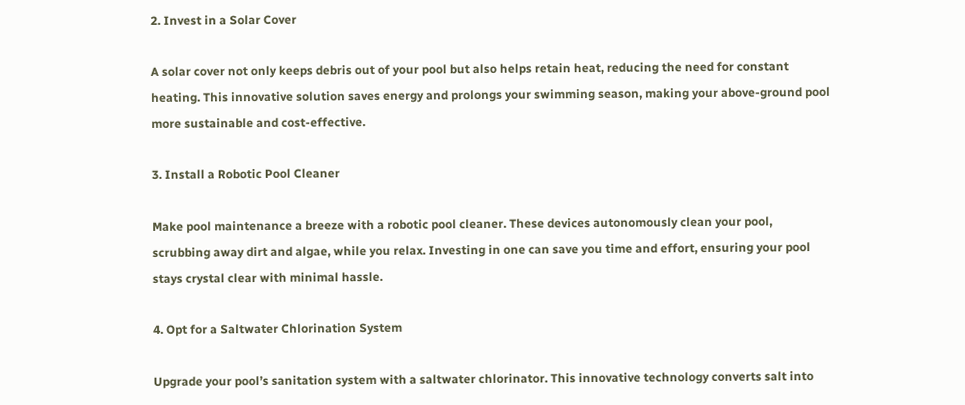2. Invest in a Solar Cover

A solar cover not only keeps debris out of your pool but also helps retain heat, reducing the need for constant heating. This innovative solution saves energy and prolongs your swimming season, making your above-ground pool more sustainable and cost-effective.

3. Install a Robotic Pool Cleaner

Make pool maintenance a breeze with a robotic pool cleaner. These devices autonomously clean your pool, scrubbing away dirt and algae, while you relax. Investing in one can save you time and effort, ensuring your pool stays crystal clear with minimal hassle.

4. Opt for a Saltwater Chlorination System

Upgrade your pool’s sanitation system with a saltwater chlorinator. This innovative technology converts salt into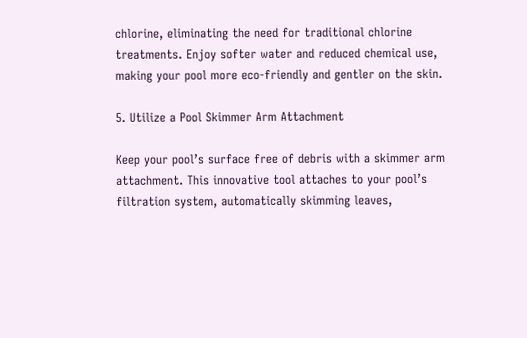chlorine, eliminating the need for traditional chlorine treatments. Enjoy softer water and reduced chemical use, making your pool more eco-friendly and gentler on the skin.

5. Utilize a Pool Skimmer Arm Attachment

Keep your pool’s surface free of debris with a skimmer arm attachment. This innovative tool attaches to your pool’s filtration system, automatically skimming leaves,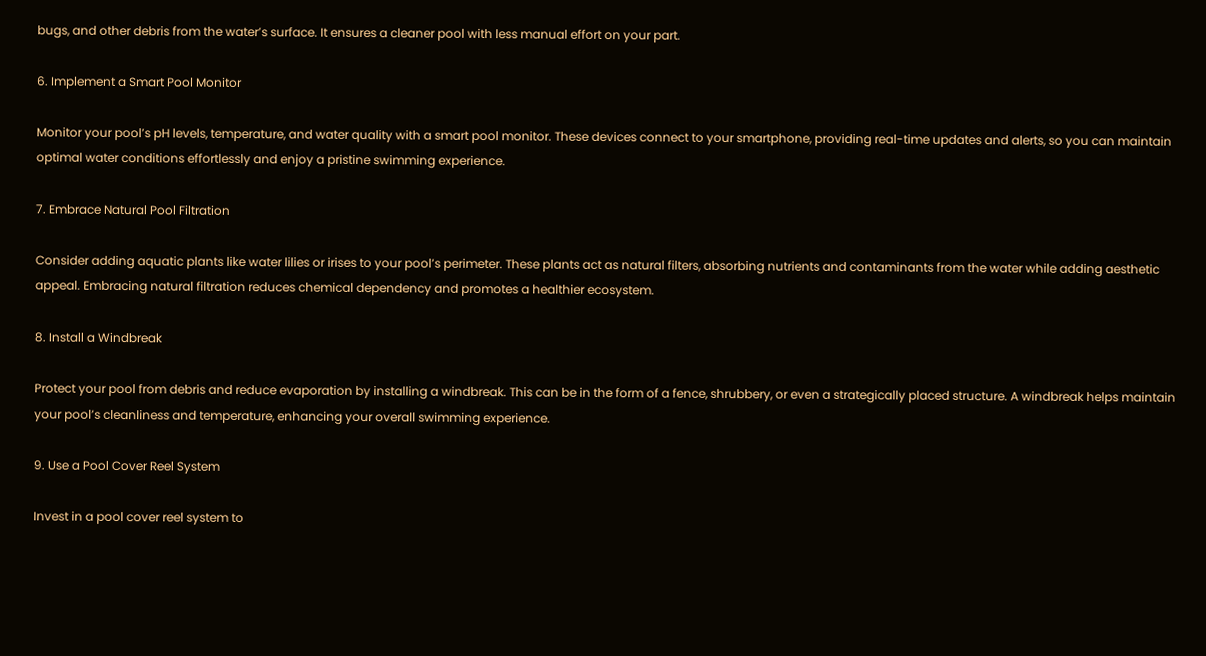bugs, and other debris from the water’s surface. It ensures a cleaner pool with less manual effort on your part.

6. Implement a Smart Pool Monitor

Monitor your pool’s pH levels, temperature, and water quality with a smart pool monitor. These devices connect to your smartphone, providing real-time updates and alerts, so you can maintain optimal water conditions effortlessly and enjoy a pristine swimming experience.

7. Embrace Natural Pool Filtration

Consider adding aquatic plants like water lilies or irises to your pool’s perimeter. These plants act as natural filters, absorbing nutrients and contaminants from the water while adding aesthetic appeal. Embracing natural filtration reduces chemical dependency and promotes a healthier ecosystem.

8. Install a Windbreak

Protect your pool from debris and reduce evaporation by installing a windbreak. This can be in the form of a fence, shrubbery, or even a strategically placed structure. A windbreak helps maintain your pool’s cleanliness and temperature, enhancing your overall swimming experience.

9. Use a Pool Cover Reel System

Invest in a pool cover reel system to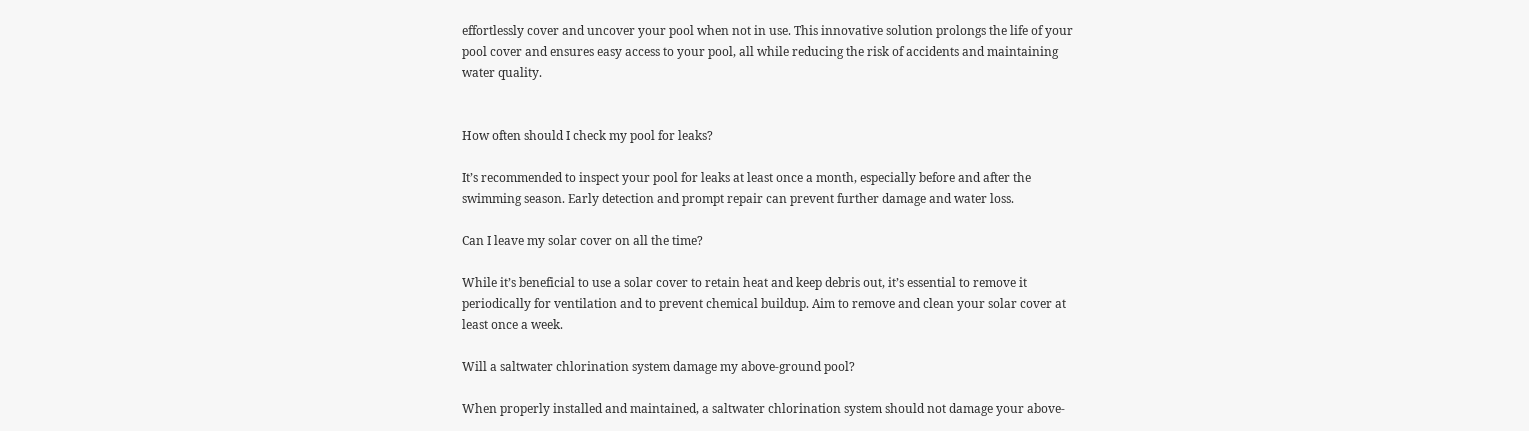effortlessly cover and uncover your pool when not in use. This innovative solution prolongs the life of your pool cover and ensures easy access to your pool, all while reducing the risk of accidents and maintaining water quality.


How often should I check my pool for leaks?

It’s recommended to inspect your pool for leaks at least once a month, especially before and after the swimming season. Early detection and prompt repair can prevent further damage and water loss.

Can I leave my solar cover on all the time?

While it’s beneficial to use a solar cover to retain heat and keep debris out, it’s essential to remove it periodically for ventilation and to prevent chemical buildup. Aim to remove and clean your solar cover at least once a week.

Will a saltwater chlorination system damage my above-ground pool?

When properly installed and maintained, a saltwater chlorination system should not damage your above-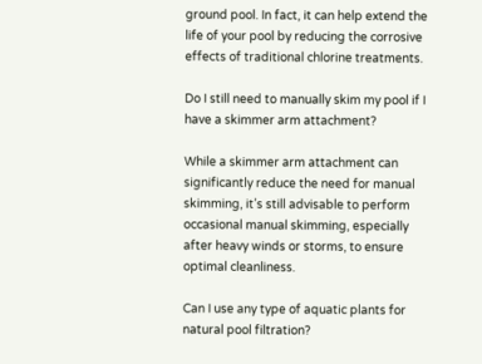ground pool. In fact, it can help extend the life of your pool by reducing the corrosive effects of traditional chlorine treatments.

Do I still need to manually skim my pool if I have a skimmer arm attachment?

While a skimmer arm attachment can significantly reduce the need for manual skimming, it’s still advisable to perform occasional manual skimming, especially after heavy winds or storms, to ensure optimal cleanliness.

Can I use any type of aquatic plants for natural pool filtration?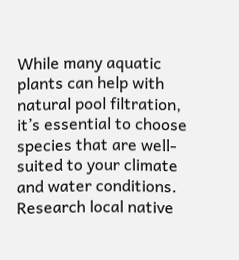While many aquatic plants can help with natural pool filtration, it’s essential to choose species that are well-suited to your climate and water conditions. Research local native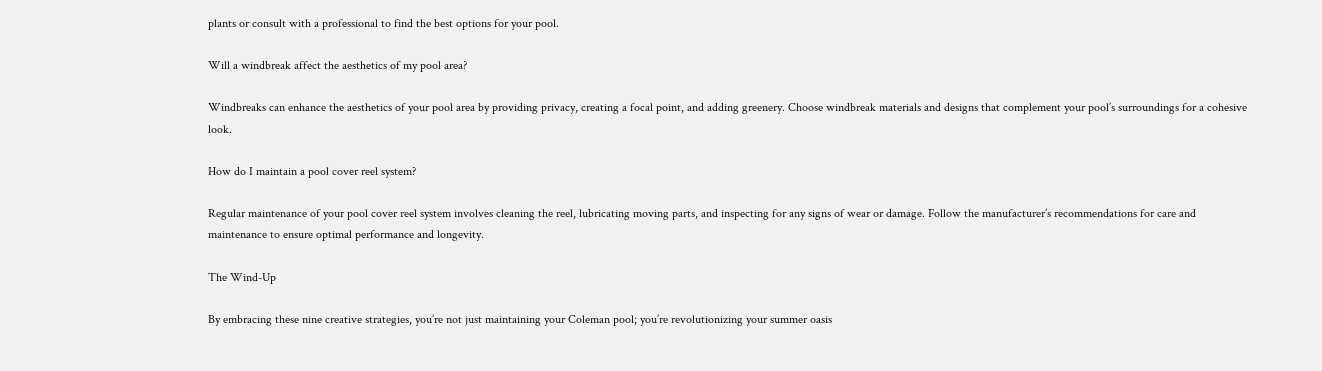plants or consult with a professional to find the best options for your pool.

Will a windbreak affect the aesthetics of my pool area?

Windbreaks can enhance the aesthetics of your pool area by providing privacy, creating a focal point, and adding greenery. Choose windbreak materials and designs that complement your pool’s surroundings for a cohesive look.

How do I maintain a pool cover reel system?

Regular maintenance of your pool cover reel system involves cleaning the reel, lubricating moving parts, and inspecting for any signs of wear or damage. Follow the manufacturer’s recommendations for care and maintenance to ensure optimal performance and longevity.

The Wind-Up

By embracing these nine creative strategies, you’re not just maintaining your Coleman pool; you’re revolutionizing your summer oasis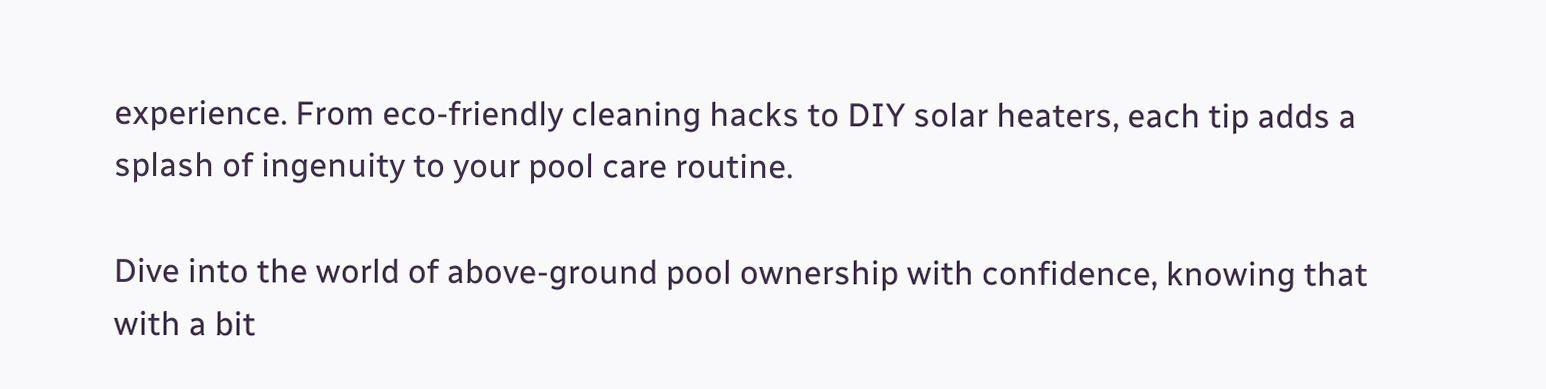experience. From eco-friendly cleaning hacks to DIY solar heaters, each tip adds a splash of ingenuity to your pool care routine.

Dive into the world of above-ground pool ownership with confidence, knowing that with a bit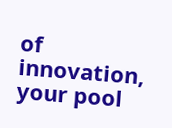of innovation, your pool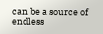can be a source of endless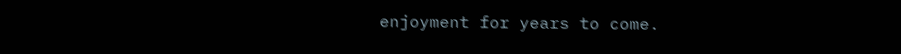enjoyment for years to come.